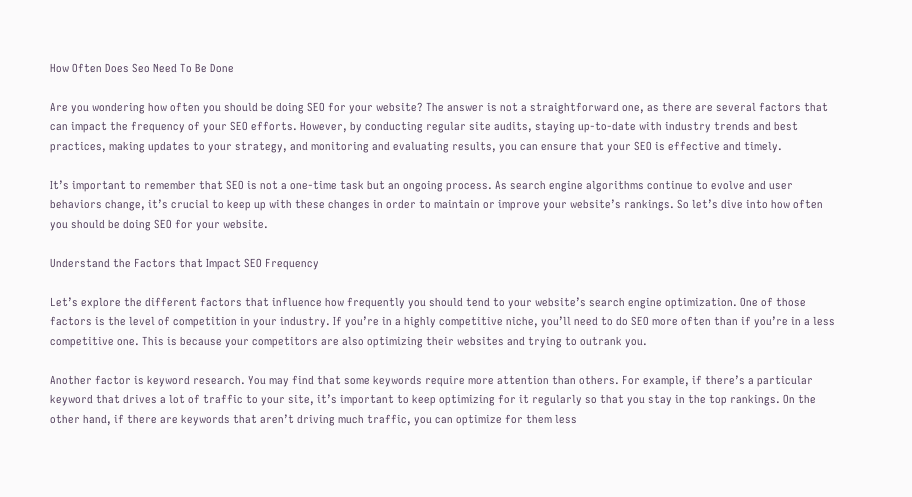How Often Does Seo Need To Be Done

Are you wondering how often you should be doing SEO for your website? The answer is not a straightforward one, as there are several factors that can impact the frequency of your SEO efforts. However, by conducting regular site audits, staying up-to-date with industry trends and best practices, making updates to your strategy, and monitoring and evaluating results, you can ensure that your SEO is effective and timely.

It’s important to remember that SEO is not a one-time task but an ongoing process. As search engine algorithms continue to evolve and user behaviors change, it’s crucial to keep up with these changes in order to maintain or improve your website’s rankings. So let’s dive into how often you should be doing SEO for your website.

Understand the Factors that Impact SEO Frequency

Let’s explore the different factors that influence how frequently you should tend to your website’s search engine optimization. One of those factors is the level of competition in your industry. If you’re in a highly competitive niche, you’ll need to do SEO more often than if you’re in a less competitive one. This is because your competitors are also optimizing their websites and trying to outrank you.

Another factor is keyword research. You may find that some keywords require more attention than others. For example, if there’s a particular keyword that drives a lot of traffic to your site, it’s important to keep optimizing for it regularly so that you stay in the top rankings. On the other hand, if there are keywords that aren’t driving much traffic, you can optimize for them less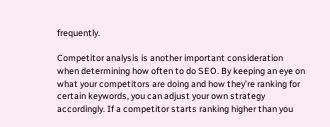frequently.

Competitor analysis is another important consideration when determining how often to do SEO. By keeping an eye on what your competitors are doing and how they’re ranking for certain keywords, you can adjust your own strategy accordingly. If a competitor starts ranking higher than you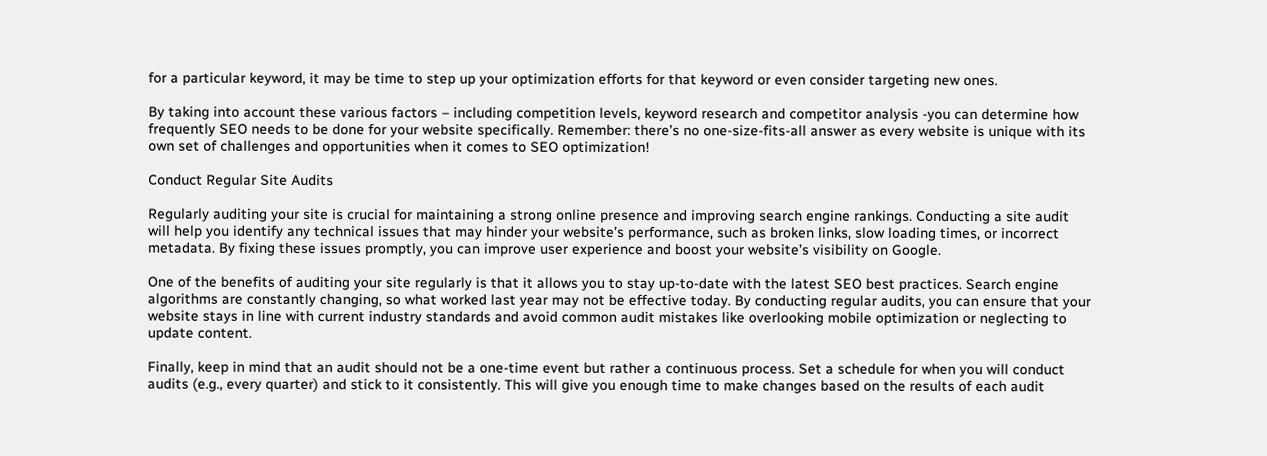for a particular keyword, it may be time to step up your optimization efforts for that keyword or even consider targeting new ones.

By taking into account these various factors – including competition levels, keyword research and competitor analysis -you can determine how frequently SEO needs to be done for your website specifically. Remember: there’s no one-size-fits-all answer as every website is unique with its own set of challenges and opportunities when it comes to SEO optimization!

Conduct Regular Site Audits

Regularly auditing your site is crucial for maintaining a strong online presence and improving search engine rankings. Conducting a site audit will help you identify any technical issues that may hinder your website’s performance, such as broken links, slow loading times, or incorrect metadata. By fixing these issues promptly, you can improve user experience and boost your website’s visibility on Google.

One of the benefits of auditing your site regularly is that it allows you to stay up-to-date with the latest SEO best practices. Search engine algorithms are constantly changing, so what worked last year may not be effective today. By conducting regular audits, you can ensure that your website stays in line with current industry standards and avoid common audit mistakes like overlooking mobile optimization or neglecting to update content.

Finally, keep in mind that an audit should not be a one-time event but rather a continuous process. Set a schedule for when you will conduct audits (e.g., every quarter) and stick to it consistently. This will give you enough time to make changes based on the results of each audit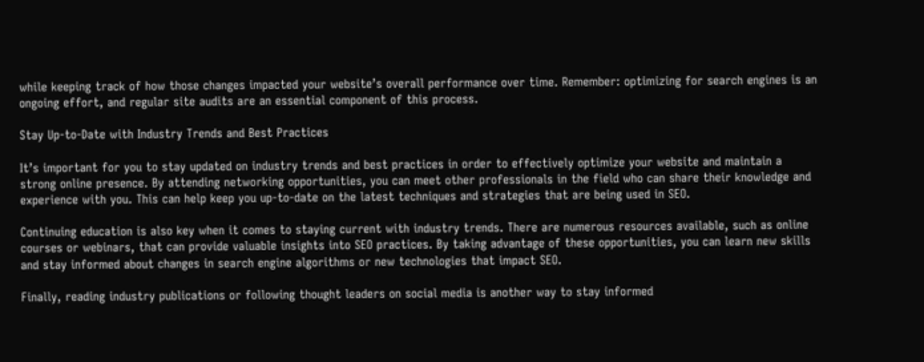while keeping track of how those changes impacted your website’s overall performance over time. Remember: optimizing for search engines is an ongoing effort, and regular site audits are an essential component of this process.

Stay Up-to-Date with Industry Trends and Best Practices

It’s important for you to stay updated on industry trends and best practices in order to effectively optimize your website and maintain a strong online presence. By attending networking opportunities, you can meet other professionals in the field who can share their knowledge and experience with you. This can help keep you up-to-date on the latest techniques and strategies that are being used in SEO.

Continuing education is also key when it comes to staying current with industry trends. There are numerous resources available, such as online courses or webinars, that can provide valuable insights into SEO practices. By taking advantage of these opportunities, you can learn new skills and stay informed about changes in search engine algorithms or new technologies that impact SEO.

Finally, reading industry publications or following thought leaders on social media is another way to stay informed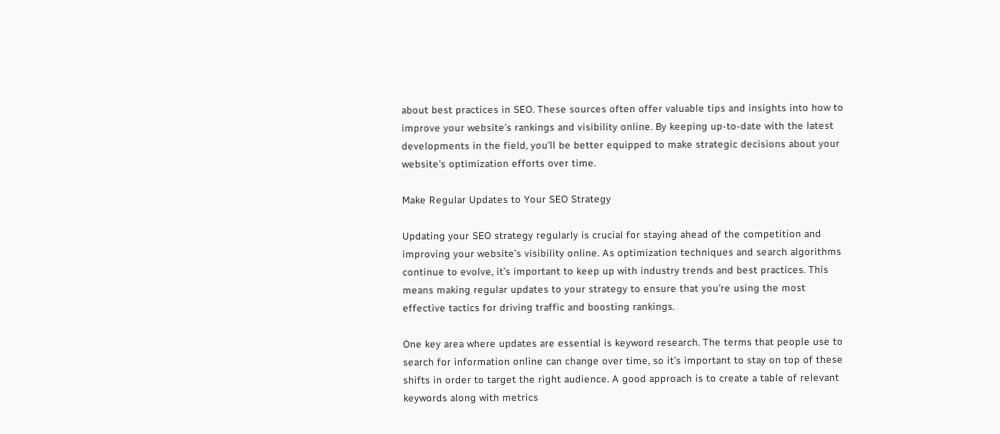about best practices in SEO. These sources often offer valuable tips and insights into how to improve your website’s rankings and visibility online. By keeping up-to-date with the latest developments in the field, you’ll be better equipped to make strategic decisions about your website’s optimization efforts over time.

Make Regular Updates to Your SEO Strategy

Updating your SEO strategy regularly is crucial for staying ahead of the competition and improving your website’s visibility online. As optimization techniques and search algorithms continue to evolve, it’s important to keep up with industry trends and best practices. This means making regular updates to your strategy to ensure that you’re using the most effective tactics for driving traffic and boosting rankings.

One key area where updates are essential is keyword research. The terms that people use to search for information online can change over time, so it’s important to stay on top of these shifts in order to target the right audience. A good approach is to create a table of relevant keywords along with metrics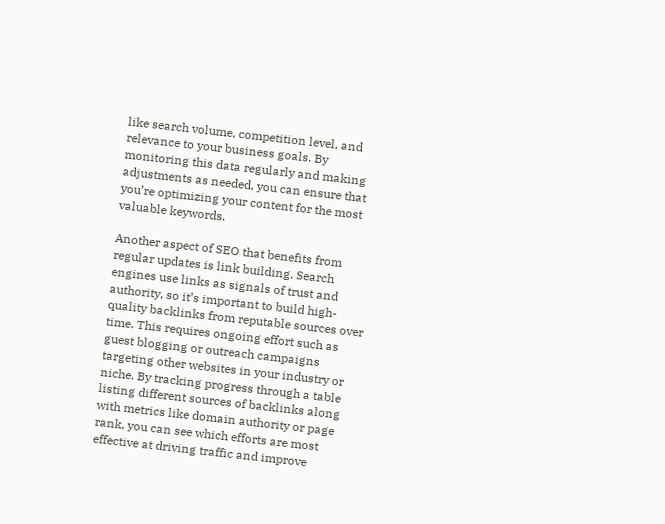like search volume, competition level, and relevance to your business goals. By monitoring this data regularly and making adjustments as needed, you can ensure that you’re optimizing your content for the most valuable keywords.

Another aspect of SEO that benefits from regular updates is link building. Search engines use links as signals of trust and authority, so it’s important to build high-quality backlinks from reputable sources over time. This requires ongoing effort such as guest blogging or outreach campaigns targeting other websites in your industry or niche. By tracking progress through a table listing different sources of backlinks along with metrics like domain authority or page rank, you can see which efforts are most effective at driving traffic and improve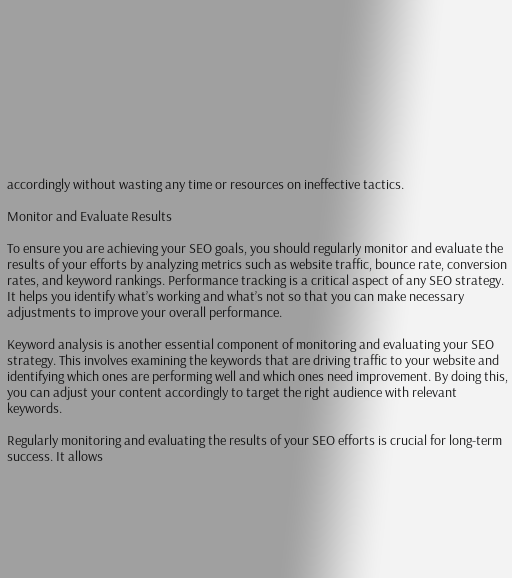accordingly without wasting any time or resources on ineffective tactics.

Monitor and Evaluate Results

To ensure you are achieving your SEO goals, you should regularly monitor and evaluate the results of your efforts by analyzing metrics such as website traffic, bounce rate, conversion rates, and keyword rankings. Performance tracking is a critical aspect of any SEO strategy. It helps you identify what’s working and what’s not so that you can make necessary adjustments to improve your overall performance.

Keyword analysis is another essential component of monitoring and evaluating your SEO strategy. This involves examining the keywords that are driving traffic to your website and identifying which ones are performing well and which ones need improvement. By doing this, you can adjust your content accordingly to target the right audience with relevant keywords.

Regularly monitoring and evaluating the results of your SEO efforts is crucial for long-term success. It allows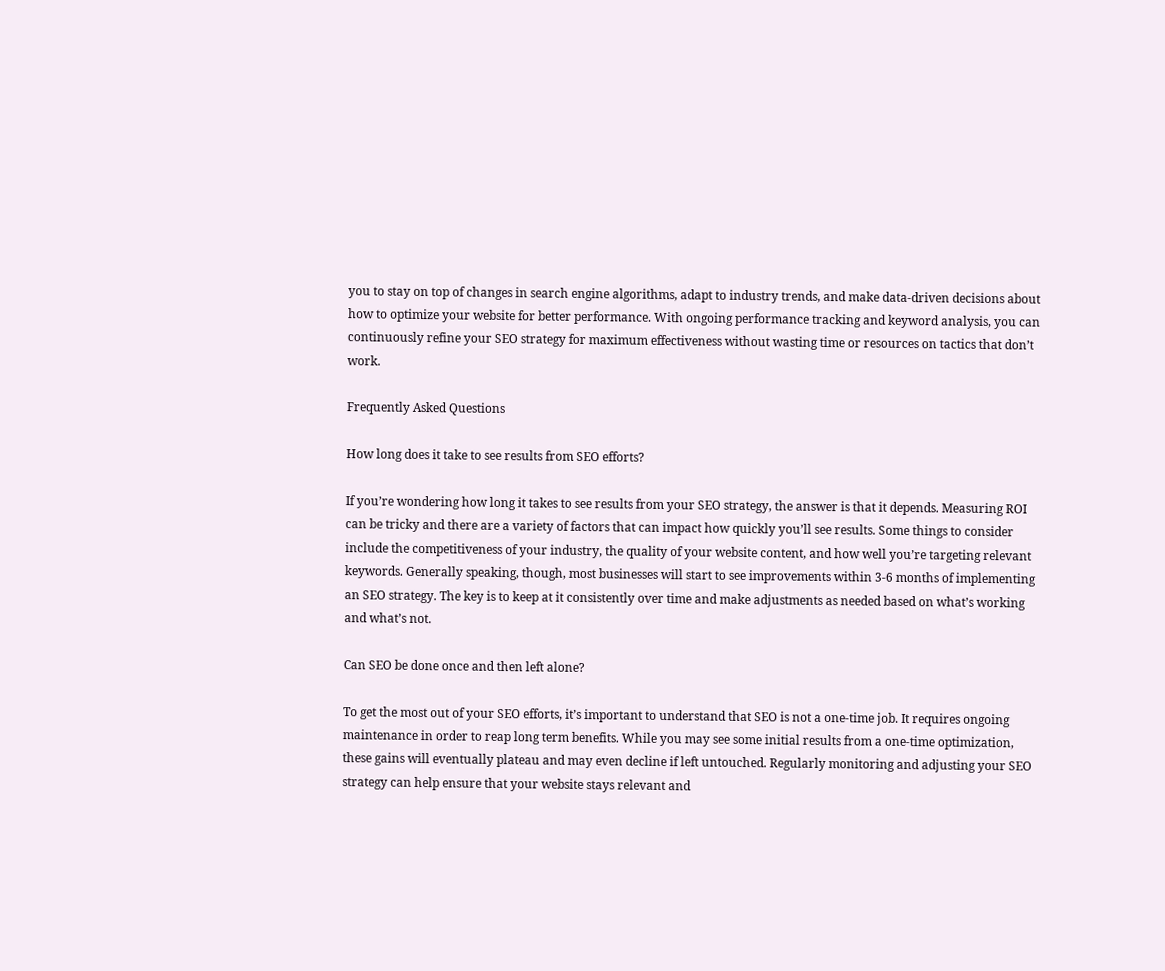you to stay on top of changes in search engine algorithms, adapt to industry trends, and make data-driven decisions about how to optimize your website for better performance. With ongoing performance tracking and keyword analysis, you can continuously refine your SEO strategy for maximum effectiveness without wasting time or resources on tactics that don’t work.

Frequently Asked Questions

How long does it take to see results from SEO efforts?

If you’re wondering how long it takes to see results from your SEO strategy, the answer is that it depends. Measuring ROI can be tricky and there are a variety of factors that can impact how quickly you’ll see results. Some things to consider include the competitiveness of your industry, the quality of your website content, and how well you’re targeting relevant keywords. Generally speaking, though, most businesses will start to see improvements within 3-6 months of implementing an SEO strategy. The key is to keep at it consistently over time and make adjustments as needed based on what’s working and what’s not.

Can SEO be done once and then left alone?

To get the most out of your SEO efforts, it’s important to understand that SEO is not a one-time job. It requires ongoing maintenance in order to reap long term benefits. While you may see some initial results from a one-time optimization, these gains will eventually plateau and may even decline if left untouched. Regularly monitoring and adjusting your SEO strategy can help ensure that your website stays relevant and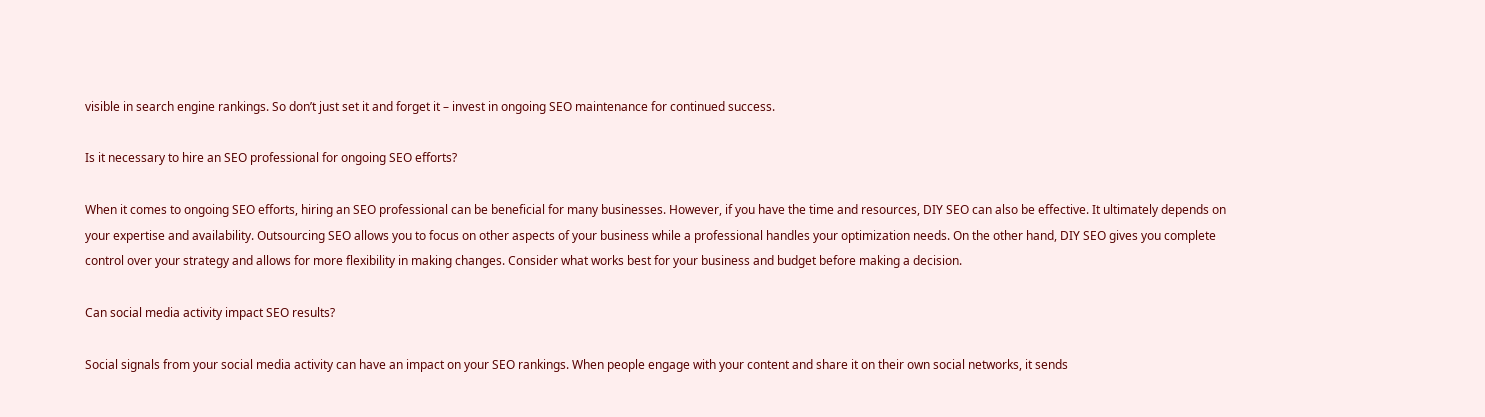visible in search engine rankings. So don’t just set it and forget it – invest in ongoing SEO maintenance for continued success.

Is it necessary to hire an SEO professional for ongoing SEO efforts?

When it comes to ongoing SEO efforts, hiring an SEO professional can be beneficial for many businesses. However, if you have the time and resources, DIY SEO can also be effective. It ultimately depends on your expertise and availability. Outsourcing SEO allows you to focus on other aspects of your business while a professional handles your optimization needs. On the other hand, DIY SEO gives you complete control over your strategy and allows for more flexibility in making changes. Consider what works best for your business and budget before making a decision.

Can social media activity impact SEO results?

Social signals from your social media activity can have an impact on your SEO rankings. When people engage with your content and share it on their own social networks, it sends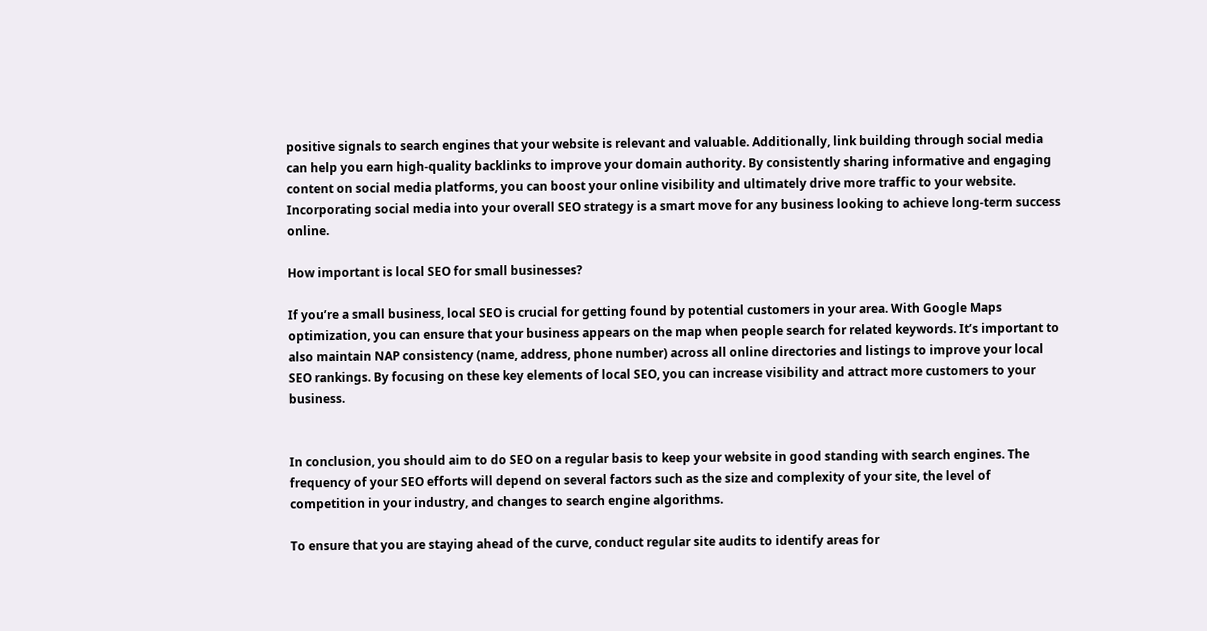positive signals to search engines that your website is relevant and valuable. Additionally, link building through social media can help you earn high-quality backlinks to improve your domain authority. By consistently sharing informative and engaging content on social media platforms, you can boost your online visibility and ultimately drive more traffic to your website. Incorporating social media into your overall SEO strategy is a smart move for any business looking to achieve long-term success online.

How important is local SEO for small businesses?

If you’re a small business, local SEO is crucial for getting found by potential customers in your area. With Google Maps optimization, you can ensure that your business appears on the map when people search for related keywords. It’s important to also maintain NAP consistency (name, address, phone number) across all online directories and listings to improve your local SEO rankings. By focusing on these key elements of local SEO, you can increase visibility and attract more customers to your business.


In conclusion, you should aim to do SEO on a regular basis to keep your website in good standing with search engines. The frequency of your SEO efforts will depend on several factors such as the size and complexity of your site, the level of competition in your industry, and changes to search engine algorithms.

To ensure that you are staying ahead of the curve, conduct regular site audits to identify areas for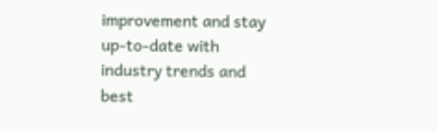improvement and stay up-to-date with industry trends and best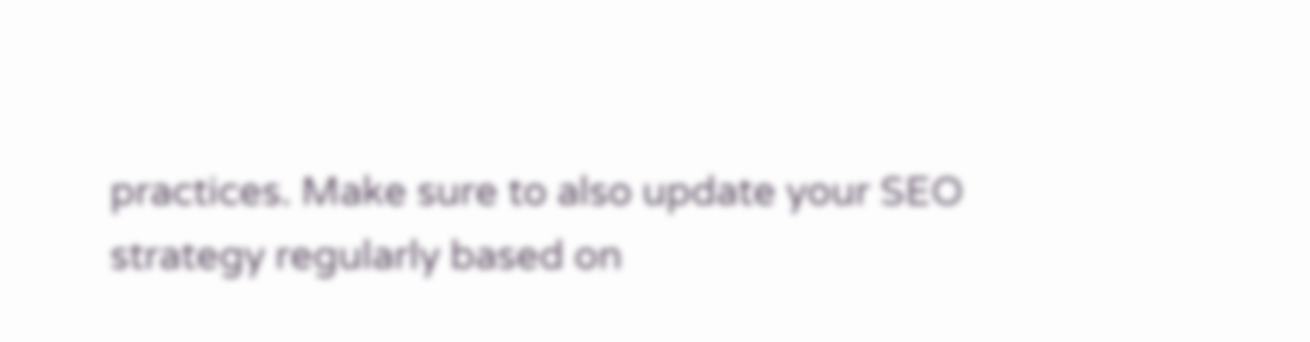practices. Make sure to also update your SEO strategy regularly based on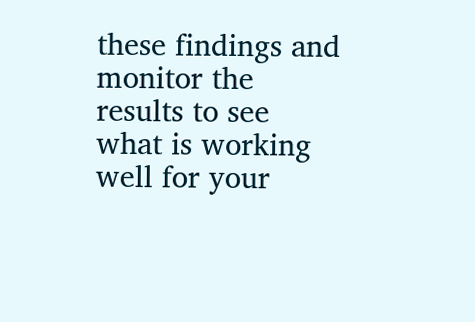these findings and monitor the results to see what is working well for your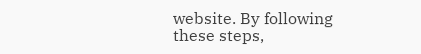website. By following these steps,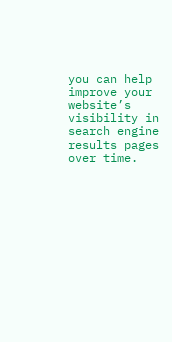you can help improve your website’s visibility in search engine results pages over time.